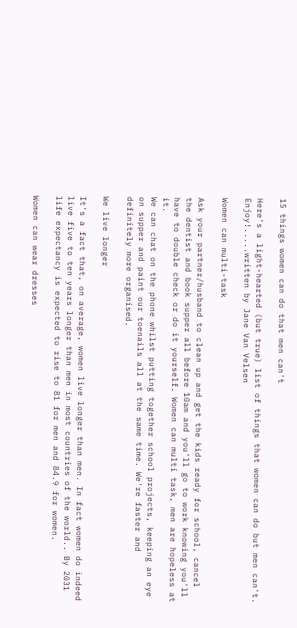15 things women can do that men can't

Here's a light-hearted (but true) list of things that women can do but men can't. Enjoy!.....written by Jane Van Velsen

Women can multi-task

Ask your partner/husband to clean up and get the kids ready for school, cancel the dentist and book supper all before 10am and you'll go to work knowing you'll have to double check or do it yourself. Women can multi task, men are hopeless at it.
We can chat on the phone whilst putting together school projects, keeping an eye on supper and paint our toenails all at the same time. We're faster and definitely more organised.

We live longer

It's a fact that, on average, women live longer than men. In fact women do indeed live five to ten years longer than men in most countries of the world.. By 2031 life expectancy is expected to rise to 81 for men and 84.9 for women.

Women can wear dresses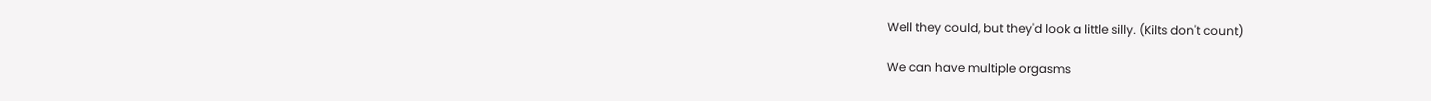Well they could, but they'd look a little silly. (Kilts don't count)

We can have multiple orgasms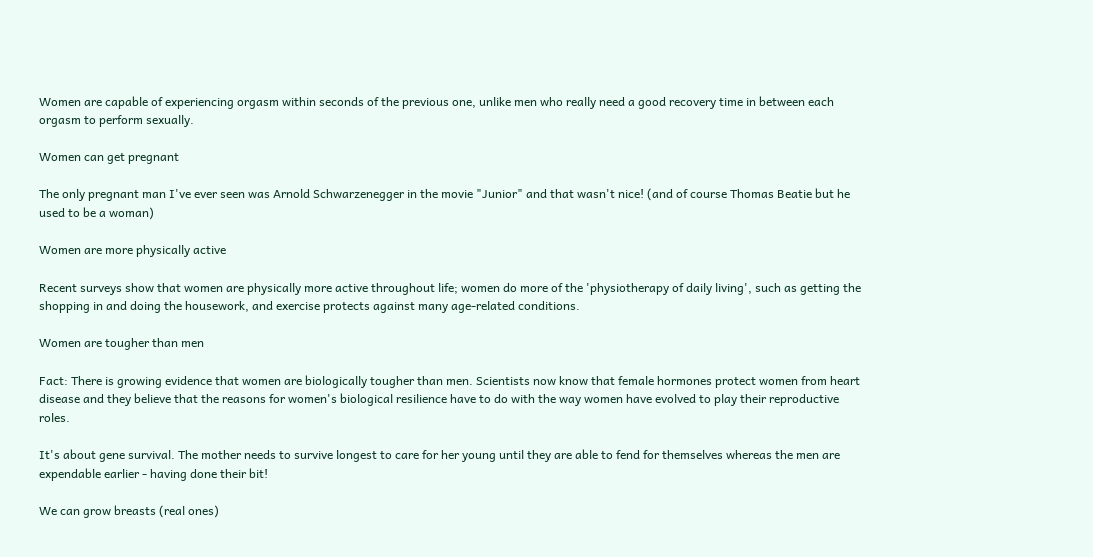Women are capable of experiencing orgasm within seconds of the previous one, unlike men who really need a good recovery time in between each orgasm to perform sexually.

Women can get pregnant

The only pregnant man I've ever seen was Arnold Schwarzenegger in the movie "Junior" and that wasn't nice! (and of course Thomas Beatie but he used to be a woman)

Women are more physically active

Recent surveys show that women are physically more active throughout life; women do more of the 'physiotherapy of daily living', such as getting the shopping in and doing the housework, and exercise protects against many age-related conditions.

Women are tougher than men

Fact: There is growing evidence that women are biologically tougher than men. Scientists now know that female hormones protect women from heart disease and they believe that the reasons for women's biological resilience have to do with the way women have evolved to play their reproductive roles.

It's about gene survival. The mother needs to survive longest to care for her young until they are able to fend for themselves whereas the men are expendable earlier - having done their bit!

We can grow breasts (real ones)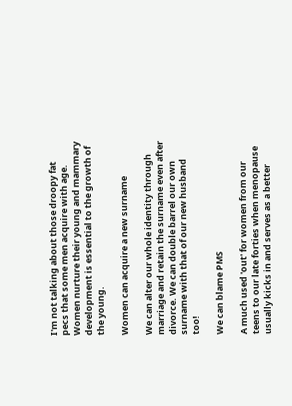I'm not talking about those droopy fat pecs that some men acquire with age. Women nurture their young and mammary development is essential to the growth of the young.

Women can acquire a new surname

We can alter our whole identity through marriage and retain the surname even after divorce. We can double barrel our own surname with that of our new husband too!

We can blame PMS

A much used 'out' for women from our teens to our late forties when menopause usually kicks in and serves as a better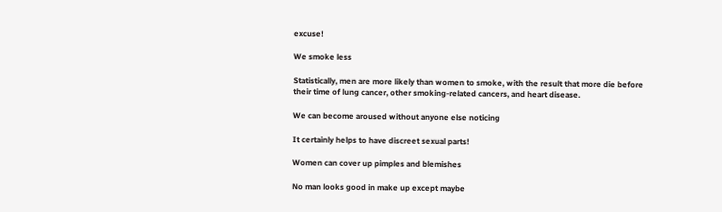excuse!

We smoke less

Statistically, men are more likely than women to smoke, with the result that more die before their time of lung cancer, other smoking-related cancers, and heart disease.

We can become aroused without anyone else noticing

It certainly helps to have discreet sexual parts!

Women can cover up pimples and blemishes

No man looks good in make up except maybe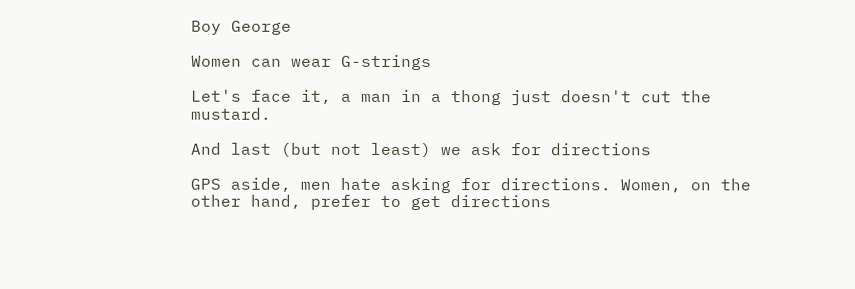Boy George

Women can wear G-strings

Let's face it, a man in a thong just doesn't cut the mustard.

And last (but not least) we ask for directions

GPS aside, men hate asking for directions. Women, on the other hand, prefer to get directions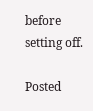before setting off.

Posted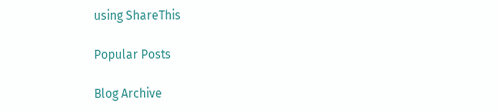using ShareThis

Popular Posts

Blog Archive